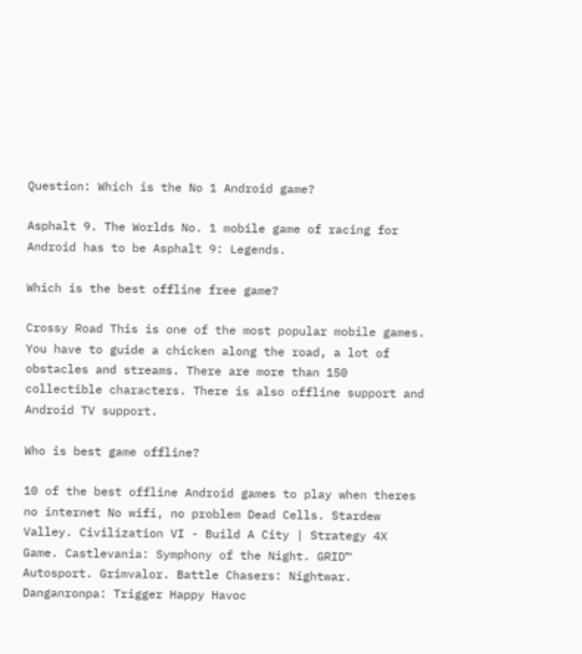Question: Which is the No 1 Android game?

Asphalt 9. The Worlds No. 1 mobile game of racing for Android has to be Asphalt 9: Legends.

Which is the best offline free game?

Crossy Road This is one of the most popular mobile games. You have to guide a chicken along the road, a lot of obstacles and streams. There are more than 150 collectible characters. There is also offline support and Android TV support.

Who is best game offline?

10 of the best offline Android games to play when theres no internet No wifi, no problem Dead Cells. Stardew Valley. Civilization VI - Build A City | Strategy 4X Game. Castlevania: Symphony of the Night. GRID™ Autosport. Grimvalor. Battle Chasers: Nightwar. Danganronpa: Trigger Happy Havoc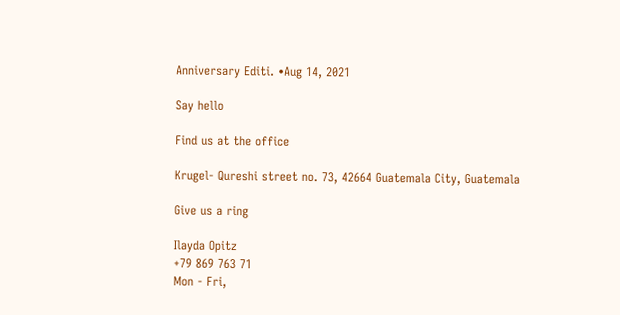Anniversary Editi. •Aug 14, 2021

Say hello

Find us at the office

Krugel- Qureshi street no. 73, 42664 Guatemala City, Guatemala

Give us a ring

Ilayda Opitz
+79 869 763 71
Mon - Fri,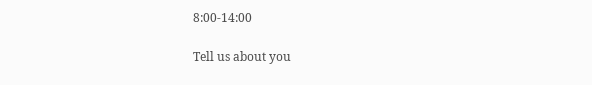8:00-14:00

Tell us about you